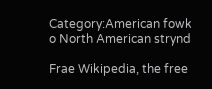Category:American fowk o North American strynd

Frae Wikipedia, the free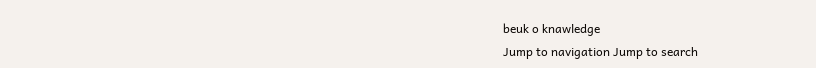beuk o knawledge
Jump to navigation Jump to search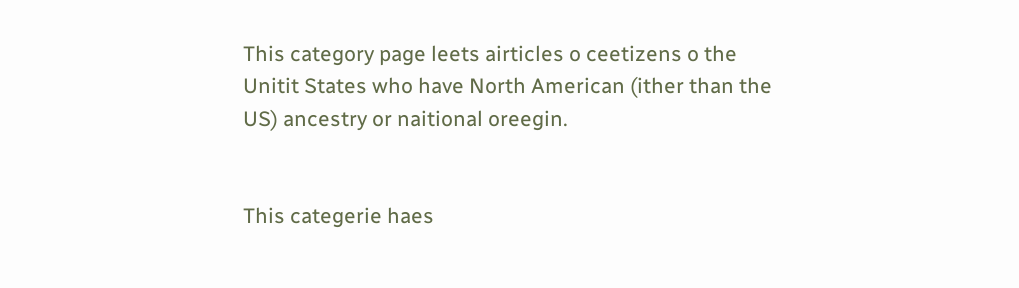This category page leets airticles o ceetizens o the Unitit States who have North American (ither than the US) ancestry or naitional oreegin.


This categerie haes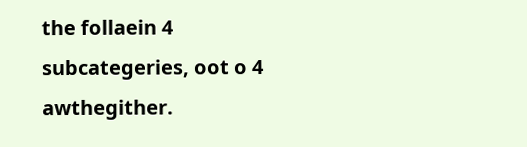the follaein 4 subcategeries, oot o 4 awthegither.